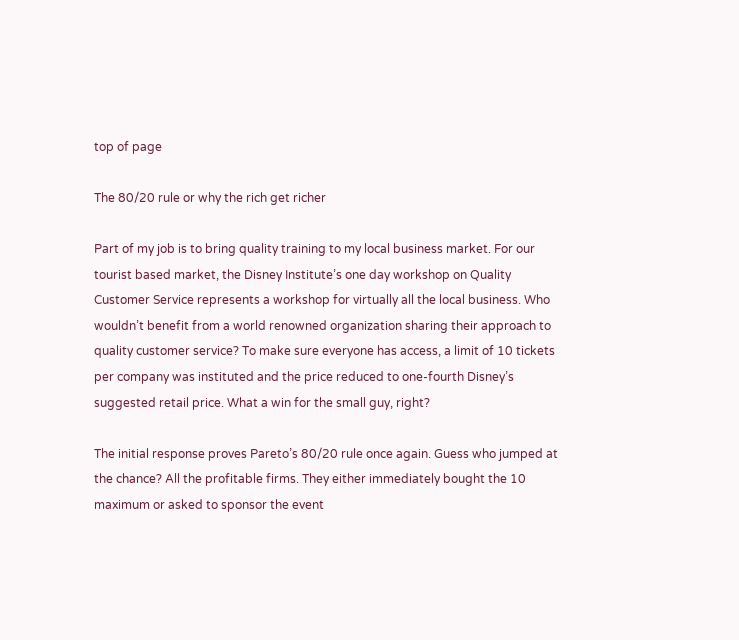top of page

The 80/20 rule or why the rich get richer

Part of my job is to bring quality training to my local business market. For our tourist based market, the Disney Institute’s one day workshop on Quality Customer Service represents a workshop for virtually all the local business. Who wouldn’t benefit from a world renowned organization sharing their approach to quality customer service? To make sure everyone has access, a limit of 10 tickets per company was instituted and the price reduced to one-fourth Disney’s suggested retail price. What a win for the small guy, right?

The initial response proves Pareto’s 80/20 rule once again. Guess who jumped at the chance? All the profitable firms. They either immediately bought the 10 maximum or asked to sponsor the event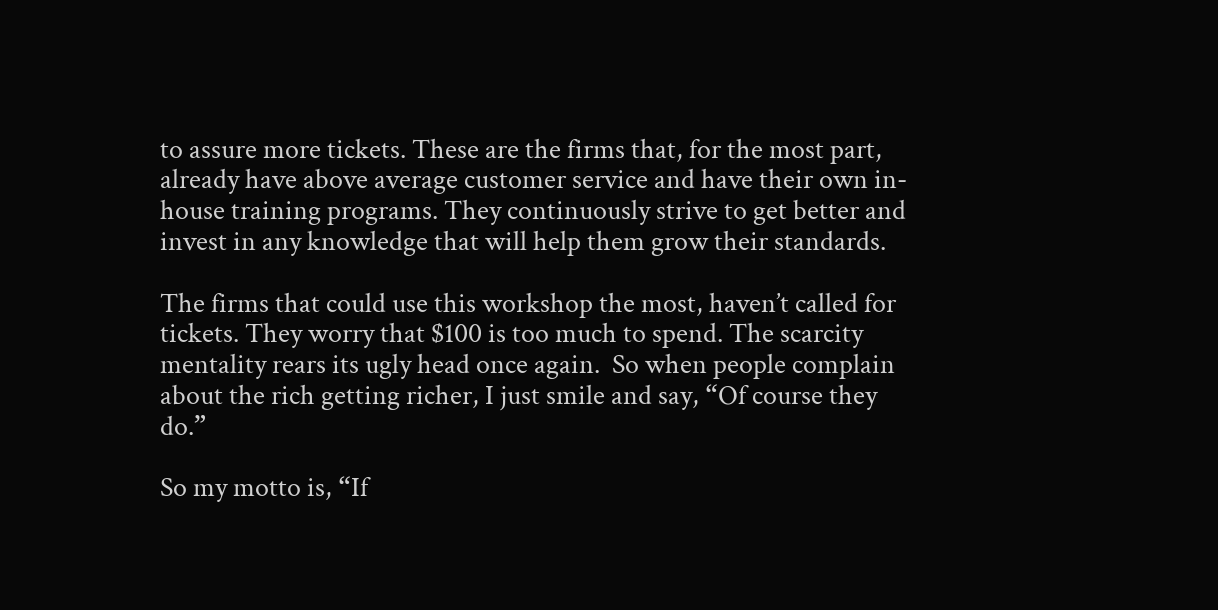to assure more tickets. These are the firms that, for the most part, already have above average customer service and have their own in-house training programs. They continuously strive to get better and invest in any knowledge that will help them grow their standards.

The firms that could use this workshop the most, haven’t called for tickets. They worry that $100 is too much to spend. The scarcity mentality rears its ugly head once again.  So when people complain about the rich getting richer, I just smile and say, “Of course they do.”

So my motto is, “If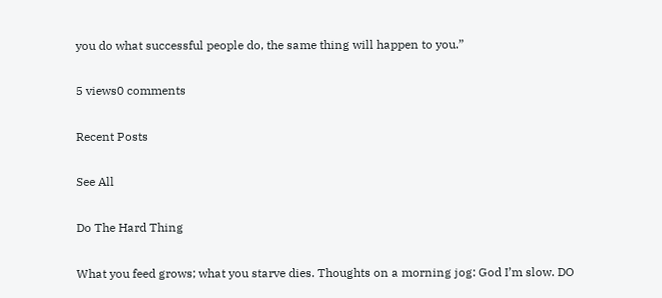you do what successful people do, the same thing will happen to you.”

5 views0 comments

Recent Posts

See All

Do The Hard Thing

What you feed grows; what you starve dies. Thoughts on a morning jog: God I’m slow. DO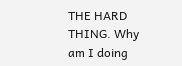THE HARD THING. Why am I doing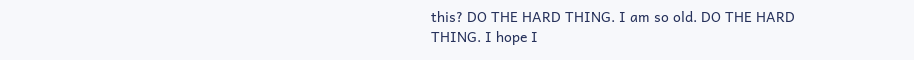this? DO THE HARD THING. I am so old. DO THE HARD THING. I hope I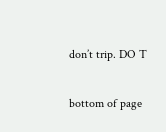don’t trip. DO T


bottom of page